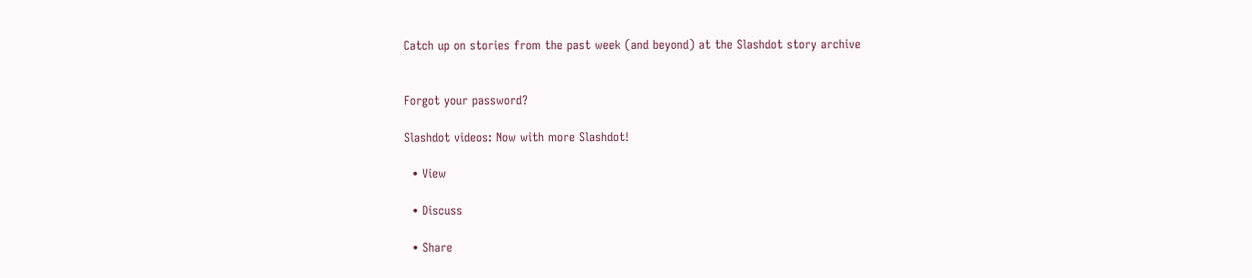Catch up on stories from the past week (and beyond) at the Slashdot story archive


Forgot your password?

Slashdot videos: Now with more Slashdot!

  • View

  • Discuss

  • Share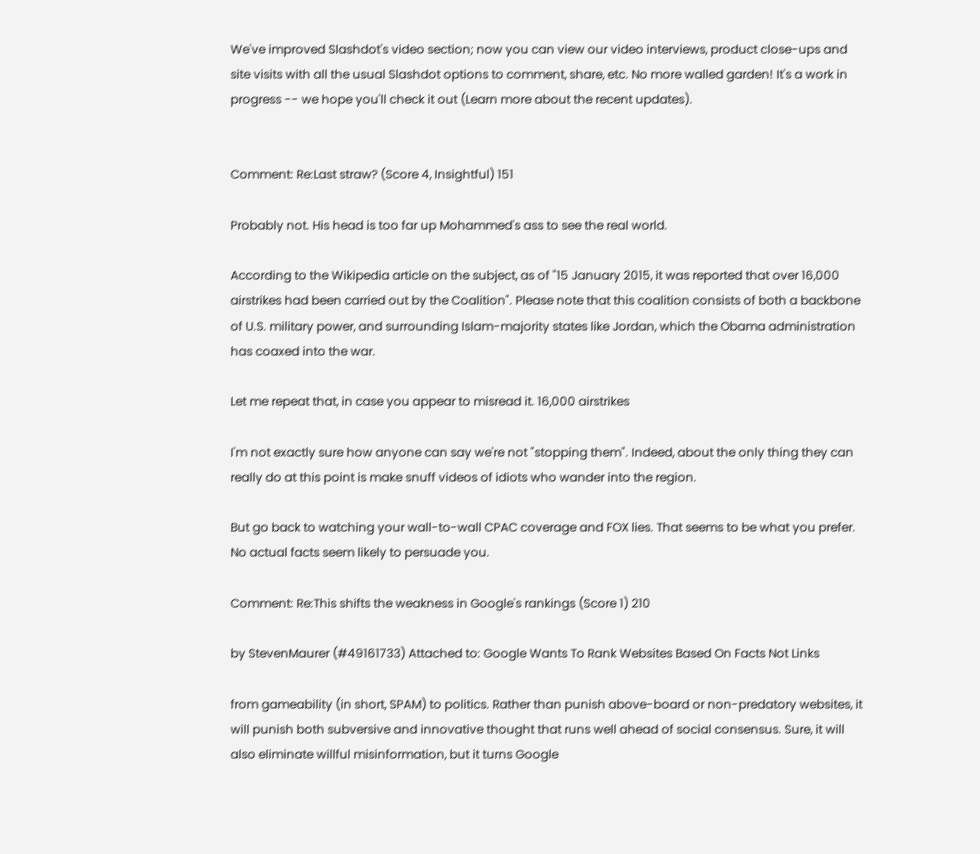We've improved Slashdot's video section; now you can view our video interviews, product close-ups and site visits with all the usual Slashdot options to comment, share, etc. No more walled garden! It's a work in progress -- we hope you'll check it out (Learn more about the recent updates).


Comment: Re:Last straw? (Score 4, Insightful) 151

Probably not. His head is too far up Mohammed's ass to see the real world.

According to the Wikipedia article on the subject, as of "15 January 2015, it was reported that over 16,000 airstrikes had been carried out by the Coalition". Please note that this coalition consists of both a backbone of U.S. military power, and surrounding Islam-majority states like Jordan, which the Obama administration has coaxed into the war.

Let me repeat that, in case you appear to misread it. 16,000 airstrikes

I'm not exactly sure how anyone can say we're not "stopping them". Indeed, about the only thing they can really do at this point is make snuff videos of idiots who wander into the region.

But go back to watching your wall-to-wall CPAC coverage and FOX lies. That seems to be what you prefer. No actual facts seem likely to persuade you.

Comment: Re:This shifts the weakness in Google's rankings (Score 1) 210

by StevenMaurer (#49161733) Attached to: Google Wants To Rank Websites Based On Facts Not Links

from gameability (in short, SPAM) to politics. Rather than punish above-board or non-predatory websites, it will punish both subversive and innovative thought that runs well ahead of social consensus. Sure, it will also eliminate willful misinformation, but it turns Google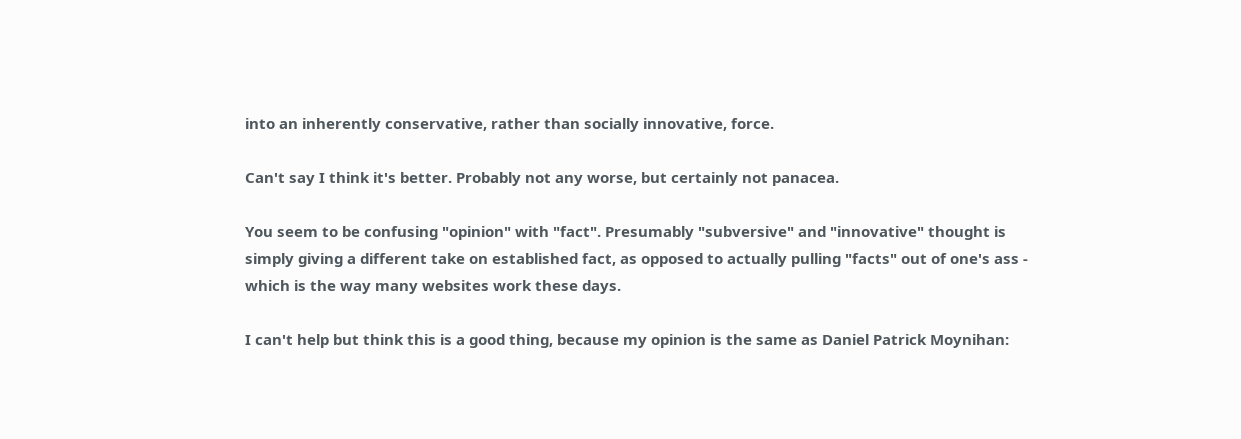into an inherently conservative, rather than socially innovative, force.

Can't say I think it's better. Probably not any worse, but certainly not panacea.

You seem to be confusing "opinion" with "fact". Presumably "subversive" and "innovative" thought is simply giving a different take on established fact, as opposed to actually pulling "facts" out of one's ass - which is the way many websites work these days.

I can't help but think this is a good thing, because my opinion is the same as Daniel Patrick Moynihan: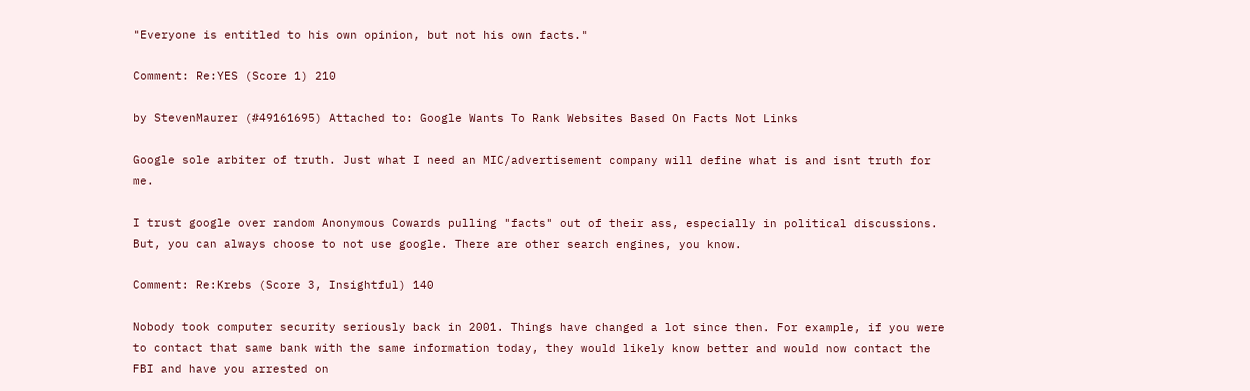"Everyone is entitled to his own opinion, but not his own facts."

Comment: Re:YES (Score 1) 210

by StevenMaurer (#49161695) Attached to: Google Wants To Rank Websites Based On Facts Not Links

Google sole arbiter of truth. Just what I need an MIC/advertisement company will define what is and isnt truth for me.

I trust google over random Anonymous Cowards pulling "facts" out of their ass, especially in political discussions. But, you can always choose to not use google. There are other search engines, you know.

Comment: Re:Krebs (Score 3, Insightful) 140

Nobody took computer security seriously back in 2001. Things have changed a lot since then. For example, if you were to contact that same bank with the same information today, they would likely know better and would now contact the FBI and have you arrested on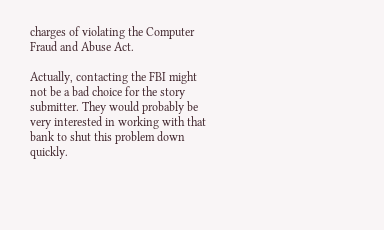charges of violating the Computer Fraud and Abuse Act.

Actually, contacting the FBI might not be a bad choice for the story submitter. They would probably be very interested in working with that bank to shut this problem down quickly.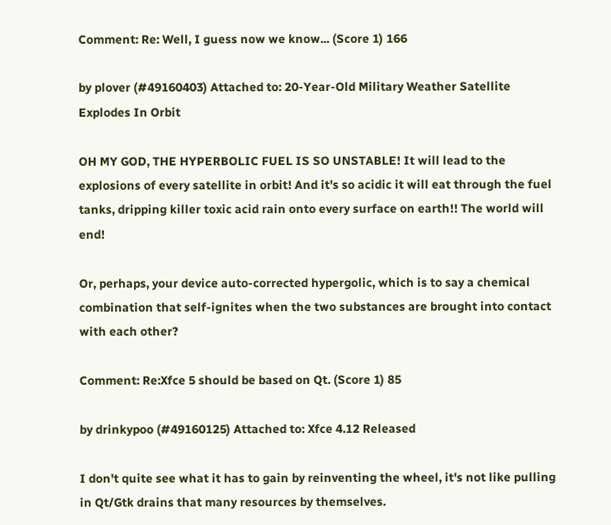Comment: Re: Well, I guess now we know... (Score 1) 166

by plover (#49160403) Attached to: 20-Year-Old Military Weather Satellite Explodes In Orbit

OH MY GOD, THE HYPERBOLIC FUEL IS SO UNSTABLE! It will lead to the explosions of every satellite in orbit! And it's so acidic it will eat through the fuel tanks, dripping killer toxic acid rain onto every surface on earth!! The world will end!

Or, perhaps, your device auto-corrected hypergolic, which is to say a chemical combination that self-ignites when the two substances are brought into contact with each other?

Comment: Re:Xfce 5 should be based on Qt. (Score 1) 85

by drinkypoo (#49160125) Attached to: Xfce 4.12 Released

I don't quite see what it has to gain by reinventing the wheel, it's not like pulling in Qt/Gtk drains that many resources by themselves.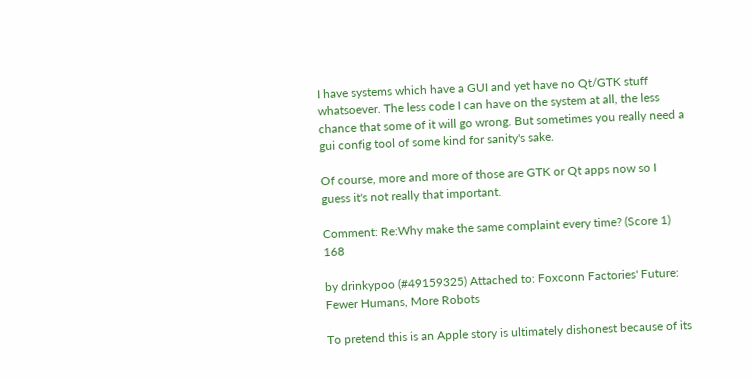I have systems which have a GUI and yet have no Qt/GTK stuff whatsoever. The less code I can have on the system at all, the less chance that some of it will go wrong. But sometimes you really need a gui config tool of some kind for sanity's sake.

Of course, more and more of those are GTK or Qt apps now so I guess it's not really that important.

Comment: Re:Why make the same complaint every time? (Score 1) 168

by drinkypoo (#49159325) Attached to: Foxconn Factories' Future: Fewer Humans, More Robots

To pretend this is an Apple story is ultimately dishonest because of its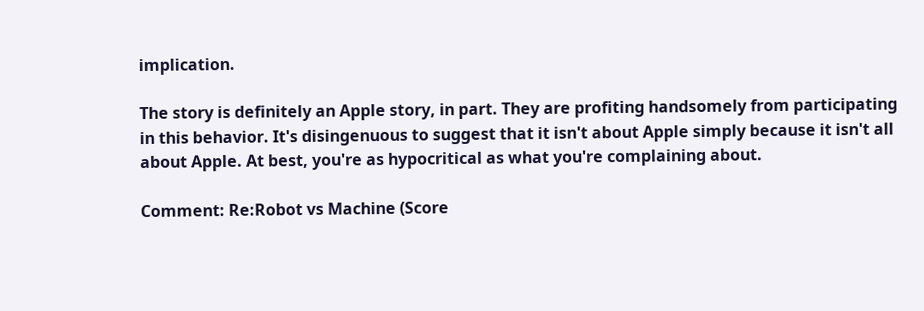implication.

The story is definitely an Apple story, in part. They are profiting handsomely from participating in this behavior. It's disingenuous to suggest that it isn't about Apple simply because it isn't all about Apple. At best, you're as hypocritical as what you're complaining about.

Comment: Re:Robot vs Machine (Score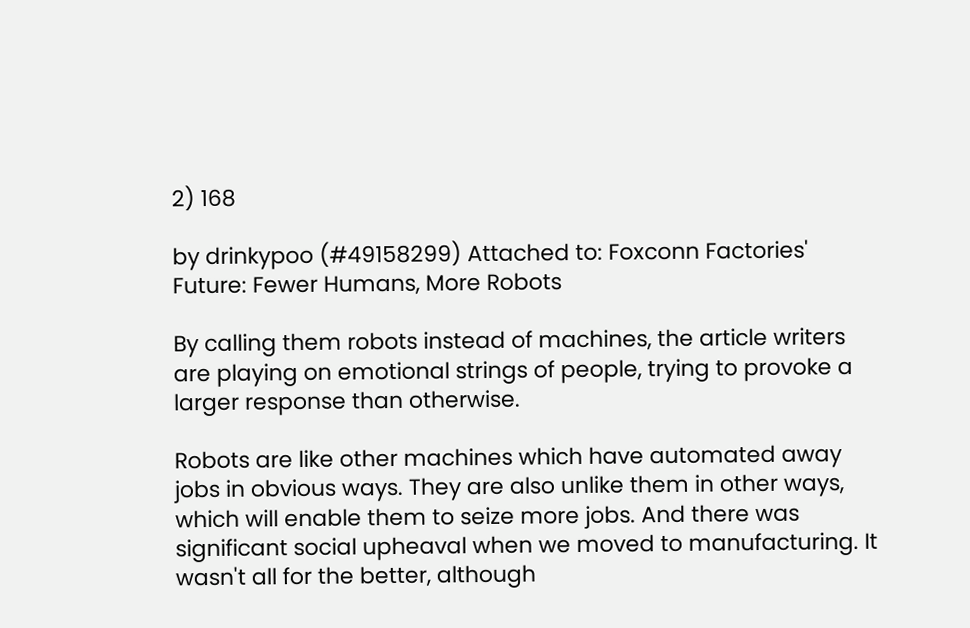2) 168

by drinkypoo (#49158299) Attached to: Foxconn Factories' Future: Fewer Humans, More Robots

By calling them robots instead of machines, the article writers are playing on emotional strings of people, trying to provoke a larger response than otherwise.

Robots are like other machines which have automated away jobs in obvious ways. They are also unlike them in other ways, which will enable them to seize more jobs. And there was significant social upheaval when we moved to manufacturing. It wasn't all for the better, although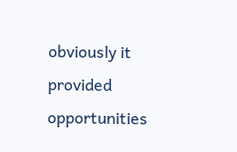obviously it provided opportunities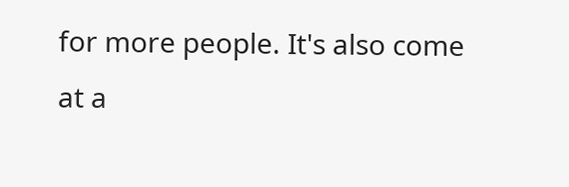for more people. It's also come at a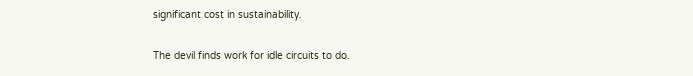significant cost in sustainability.

The devil finds work for idle circuits to do.